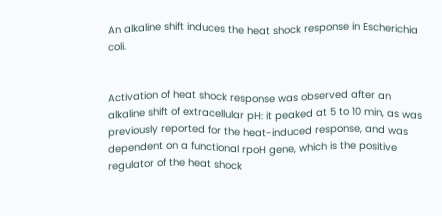An alkaline shift induces the heat shock response in Escherichia coli.


Activation of heat shock response was observed after an alkaline shift of extracellular pH: it peaked at 5 to 10 min, as was previously reported for the heat-induced response, and was dependent on a functional rpoH gene, which is the positive regulator of the heat shock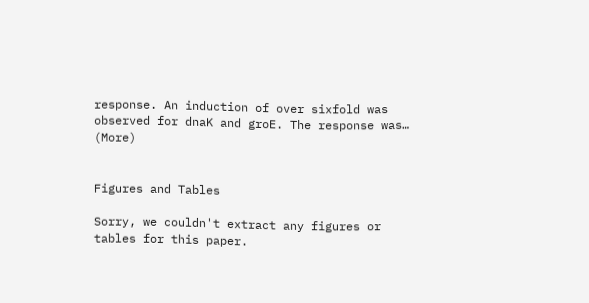response. An induction of over sixfold was observed for dnaK and groE. The response was… (More)


Figures and Tables

Sorry, we couldn't extract any figures or tables for this paper.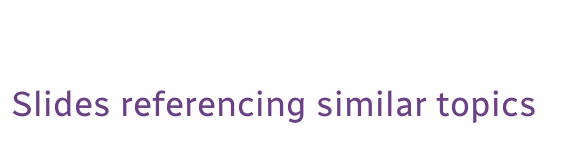Slides referencing similar topics